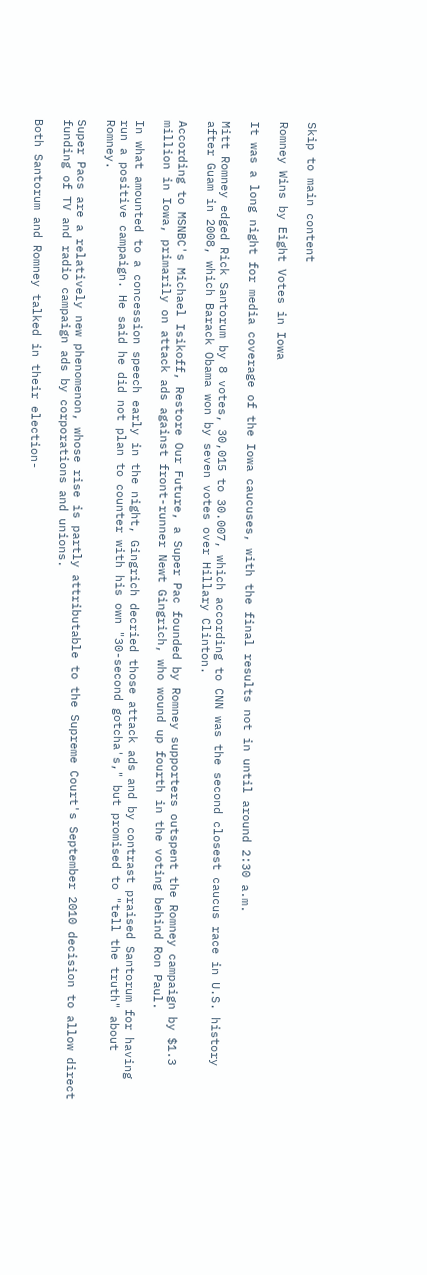Skip to main content

Romney Wins by Eight Votes in Iowa

It was a long night for media coverage of the Iowa caucuses, with the final results not in until around 2:30 a.m.

Mitt Romney edged Rick Santorum by 8 votes, 30,015 to 30.007, which according to CNN was the second closest caucus race in U.S. history after Guam in 2008, which Barack Obama won by seven votes over Hillary Clinton.

According to MSNBC's Michael Isikoff, Restore Our Future, a Super Pac founded by Romney supporters outspent the Romney campaign by $1.3 million in Iowa, primarily on attack ads against front-runner Newt Gingrich, who wound up fourth in the voting behind Ron Paul.

In what amounted to a concession speech early in the night, Gingrich decried those attack ads and by contrast praised Santorum for having run a positive campaign. He said he did not plan to counter with his own "30-second gotcha's," but promised to "tell the truth" about Romney.

Super Pacs are a relatively new phenomenon, whose rise is partly attributable to the Supreme Court's September 2010 decision to allow direct funding of TV and radio campaign ads by corporations and unions.

Both Santorum and Romney talked in their election-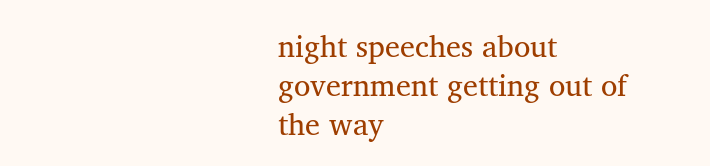night speeches about government getting out of the way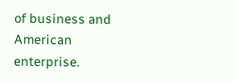of business and American enterprise.